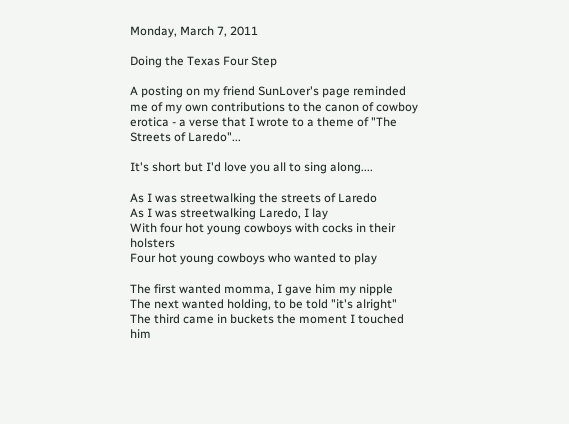Monday, March 7, 2011

Doing the Texas Four Step

A posting on my friend SunLover's page reminded me of my own contributions to the canon of cowboy erotica - a verse that I wrote to a theme of "The Streets of Laredo"...

It's short but I'd love you all to sing along....

As I was streetwalking the streets of Laredo
As I was streetwalking Laredo, I lay
With four hot young cowboys with cocks in their holsters
Four hot young cowboys who wanted to play

The first wanted momma, I gave him my nipple
The next wanted holding, to be told "it's alright"
The third came in buckets the moment I touched him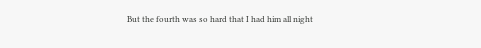But the fourth was so hard that I had him all night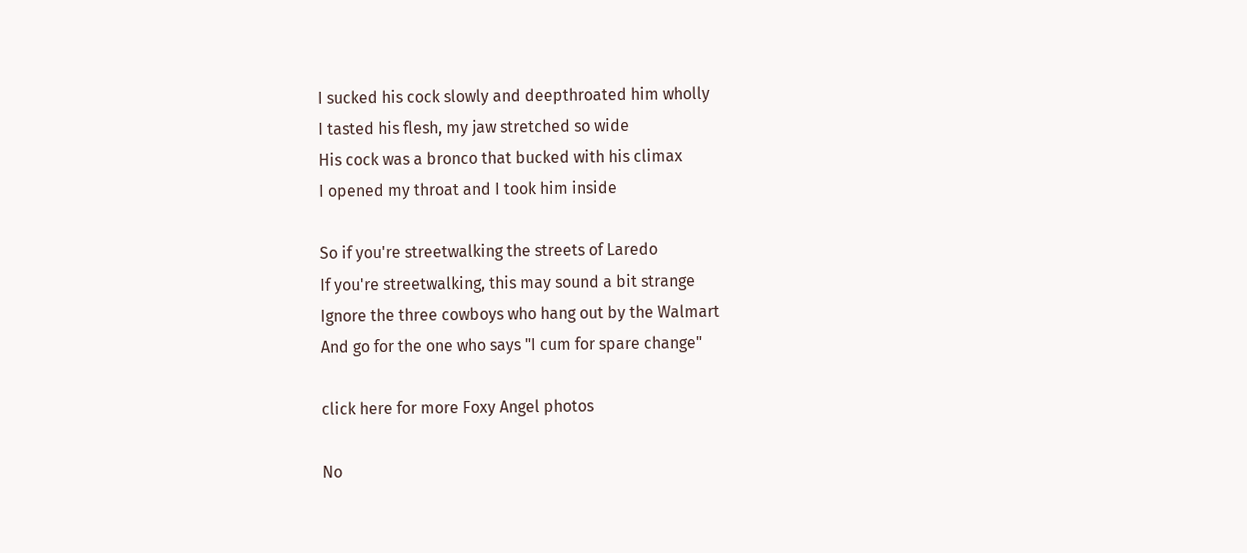I sucked his cock slowly and deepthroated him wholly
I tasted his flesh, my jaw stretched so wide
His cock was a bronco that bucked with his climax
I opened my throat and I took him inside

So if you're streetwalking the streets of Laredo
If you're streetwalking, this may sound a bit strange
Ignore the three cowboys who hang out by the Walmart
And go for the one who says "I cum for spare change"

click here for more Foxy Angel photos

No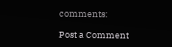comments:

Post a Comment